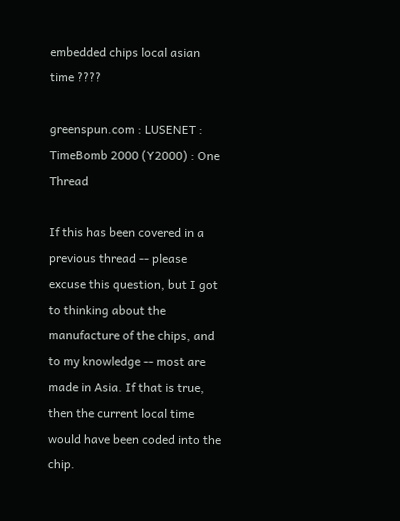embedded chips local asian time ????

greenspun.com : LUSENET : TimeBomb 2000 (Y2000) : One Thread

If this has been covered in a previous thread -- please excuse this question, but I got to thinking about the manufacture of the chips, and to my knowledge -- most are made in Asia. If that is true, then the current local time would have been coded into the chip.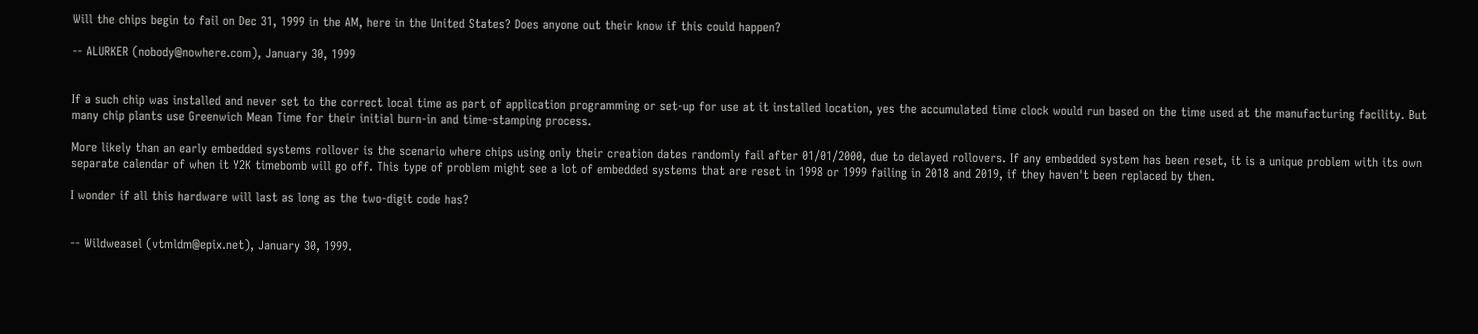Will the chips begin to fail on Dec 31, 1999 in the AM, here in the United States? Does anyone out their know if this could happen?

-- ALURKER (nobody@nowhere.com), January 30, 1999


If a such chip was installed and never set to the correct local time as part of application programming or set-up for use at it installed location, yes the accumulated time clock would run based on the time used at the manufacturing facility. But many chip plants use Greenwich Mean Time for their initial burn-in and time-stamping process.

More likely than an early embedded systems rollover is the scenario where chips using only their creation dates randomly fail after 01/01/2000, due to delayed rollovers. If any embedded system has been reset, it is a unique problem with its own separate calendar of when it Y2K timebomb will go off. This type of problem might see a lot of embedded systems that are reset in 1998 or 1999 failing in 2018 and 2019, if they haven't been replaced by then.

I wonder if all this hardware will last as long as the two-digit code has?


-- Wildweasel (vtmldm@epix.net), January 30, 1999.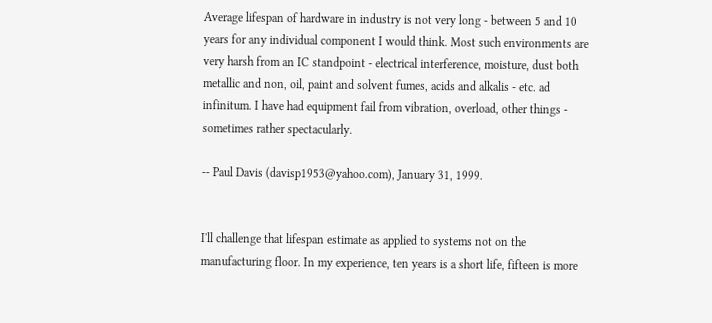Average lifespan of hardware in industry is not very long - between 5 and 10 years for any individual component I would think. Most such environments are very harsh from an IC standpoint - electrical interference, moisture, dust both metallic and non, oil, paint and solvent fumes, acids and alkalis - etc. ad infinitum. I have had equipment fail from vibration, overload, other things - sometimes rather spectacularly.

-- Paul Davis (davisp1953@yahoo.com), January 31, 1999.


I'll challenge that lifespan estimate as applied to systems not on the manufacturing floor. In my experience, ten years is a short life, fifteen is more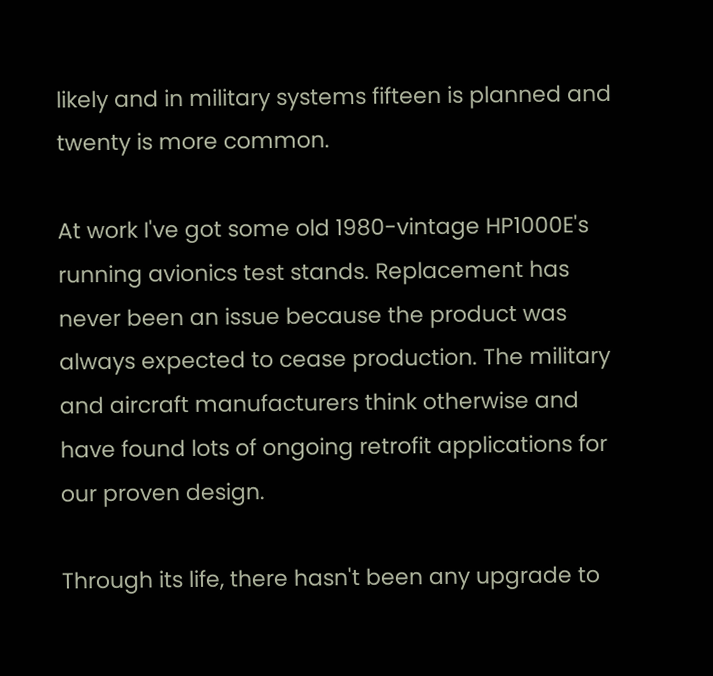likely and in military systems fifteen is planned and twenty is more common.

At work I've got some old 1980-vintage HP1000E's running avionics test stands. Replacement has never been an issue because the product was always expected to cease production. The military and aircraft manufacturers think otherwise and have found lots of ongoing retrofit applications for our proven design.

Through its life, there hasn't been any upgrade to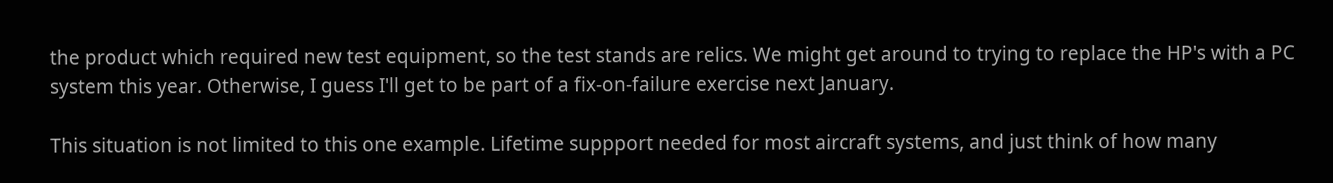the product which required new test equipment, so the test stands are relics. We might get around to trying to replace the HP's with a PC system this year. Otherwise, I guess I'll get to be part of a fix-on-failure exercise next January.

This situation is not limited to this one example. Lifetime suppport needed for most aircraft systems, and just think of how many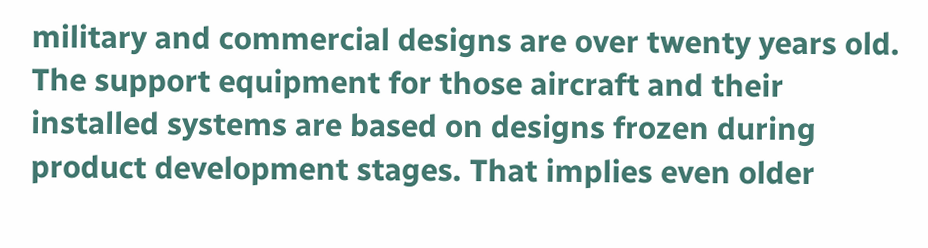military and commercial designs are over twenty years old. The support equipment for those aircraft and their installed systems are based on designs frozen during product development stages. That implies even older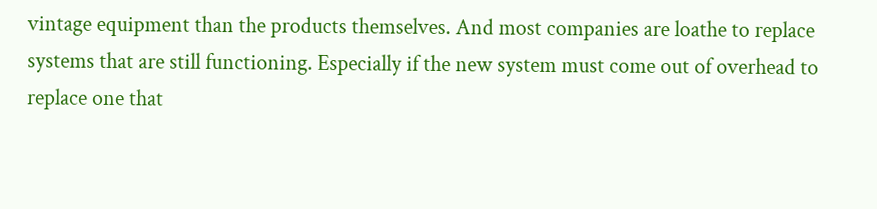vintage equipment than the products themselves. And most companies are loathe to replace systems that are still functioning. Especially if the new system must come out of overhead to replace one that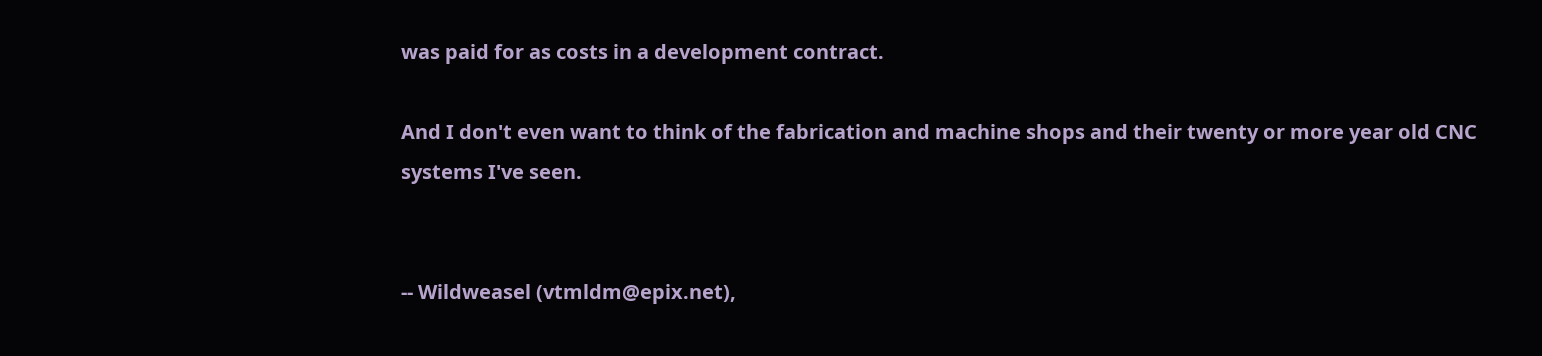was paid for as costs in a development contract.

And I don't even want to think of the fabrication and machine shops and their twenty or more year old CNC systems I've seen.


-- Wildweasel (vtmldm@epix.net),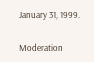January 31, 1999.

Moderation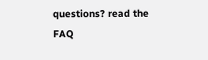questions? read the FAQ